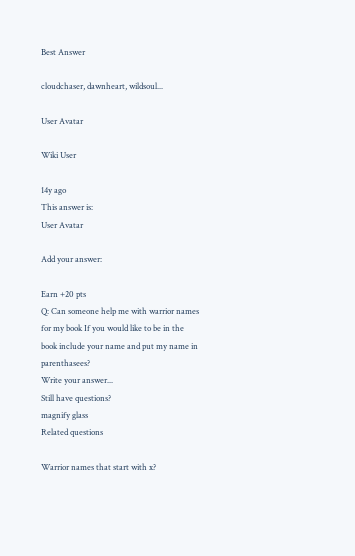Best Answer

cloudchaser, dawnheart, wildsoul...

User Avatar

Wiki User

14y ago
This answer is:
User Avatar

Add your answer:

Earn +20 pts
Q: Can someone help me with warrior names for my book If you would like to be in the book include your name and put my name in parenthasees?
Write your answer...
Still have questions?
magnify glass
Related questions

Warrior names that start with x?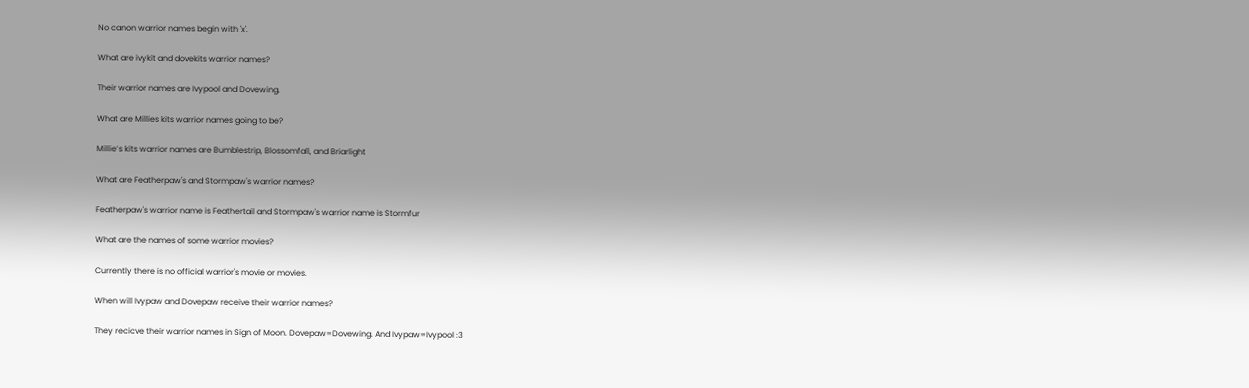No canon warrior names begin with 'x'.

What are ivykit and dovekits warrior names?

Their warrior names are Ivypool and Dovewing.

What are Millies kits warrior names going to be?

Millie’s kits warrior names are Bumblestrip, Blossomfall, and Briarlight

What are Featherpaw's and Stormpaw's warrior names?

Featherpaw's warrior name is Feathertail and Stormpaw's warrior name is Stormfur

What are the names of some warrior movies?

Currently there is no official warrior's movie or movies.

When will Ivypaw and Dovepaw receive their warrior names?

They recicve their warrior names in Sign of Moon. Dovepaw=Dovewing. And Ivypaw=Ivypool :3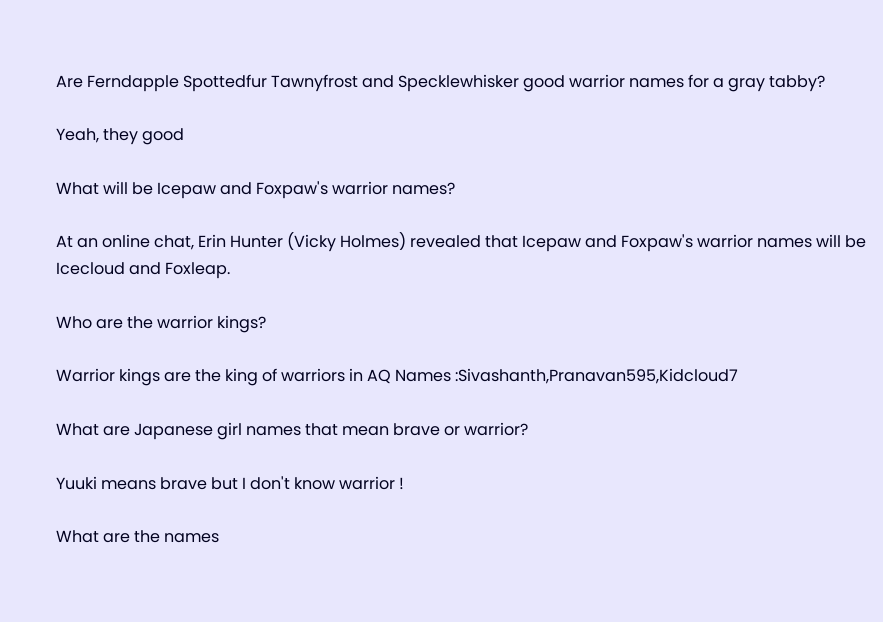Are Ferndapple Spottedfur Tawnyfrost and Specklewhisker good warrior names for a gray tabby?

Yeah, they good

What will be Icepaw and Foxpaw's warrior names?

At an online chat, Erin Hunter (Vicky Holmes) revealed that Icepaw and Foxpaw's warrior names will be Icecloud and Foxleap.

Who are the warrior kings?

Warrior kings are the king of warriors in AQ Names :Sivashanth,Pranavan595,Kidcloud7

What are Japanese girl names that mean brave or warrior?

Yuuki means brave but I don't know warrior !

What are the names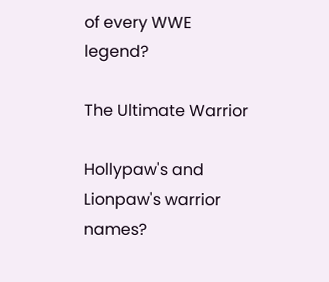of every WWE legend?

The Ultimate Warrior

Hollypaw's and Lionpaw's warrior names?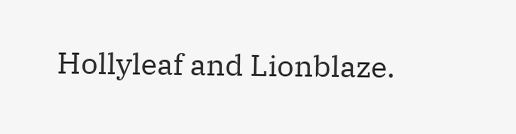Hollyleaf and Lionblaze.